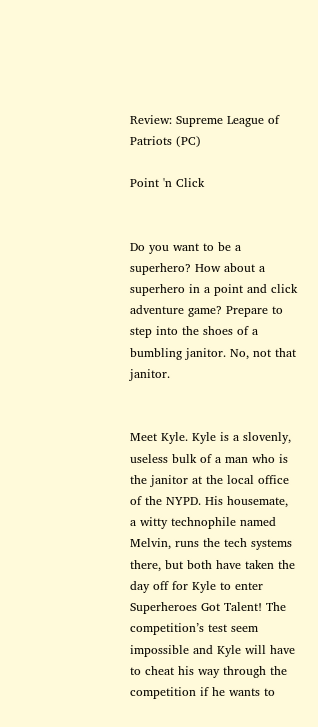Review: Supreme League of Patriots (PC)

Point 'n Click


Do you want to be a superhero? How about a superhero in a point and click adventure game? Prepare to step into the shoes of a bumbling janitor. No, not that janitor.


Meet Kyle. Kyle is a slovenly, useless bulk of a man who is the janitor at the local office of the NYPD. His housemate, a witty technophile named Melvin, runs the tech systems there, but both have taken the day off for Kyle to enter Superheroes Got Talent! The competition’s test seem impossible and Kyle will have to cheat his way through the competition if he wants to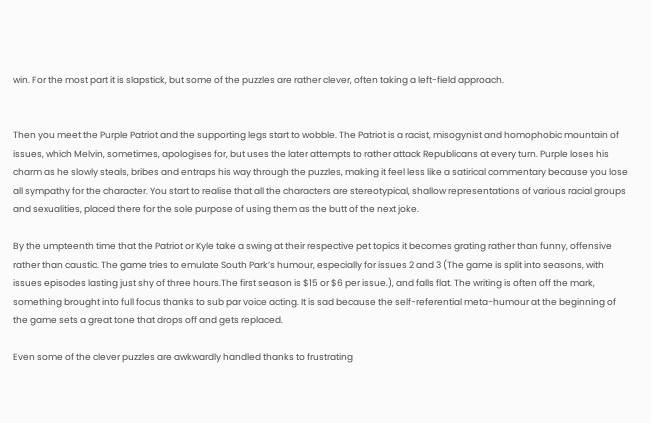win. For the most part it is slapstick, but some of the puzzles are rather clever, often taking a left-field approach.


Then you meet the Purple Patriot and the supporting legs start to wobble. The Patriot is a racist, misogynist and homophobic mountain of issues, which Melvin, sometimes, apologises for, but uses the later attempts to rather attack Republicans at every turn. Purple loses his charm as he slowly steals, bribes and entraps his way through the puzzles, making it feel less like a satirical commentary because you lose all sympathy for the character. You start to realise that all the characters are stereotypical, shallow representations of various racial groups and sexualities, placed there for the sole purpose of using them as the butt of the next joke.

By the umpteenth time that the Patriot or Kyle take a swing at their respective pet topics it becomes grating rather than funny, offensive rather than caustic. The game tries to emulate South Park’s humour, especially for issues 2 and 3 (The game is split into seasons, with issues episodes lasting just shy of three hours.The first season is $15 or $6 per issue.), and falls flat. The writing is often off the mark, something brought into full focus thanks to sub par voice acting. It is sad because the self-referential meta-humour at the beginning of the game sets a great tone that drops off and gets replaced.

Even some of the clever puzzles are awkwardly handled thanks to frustrating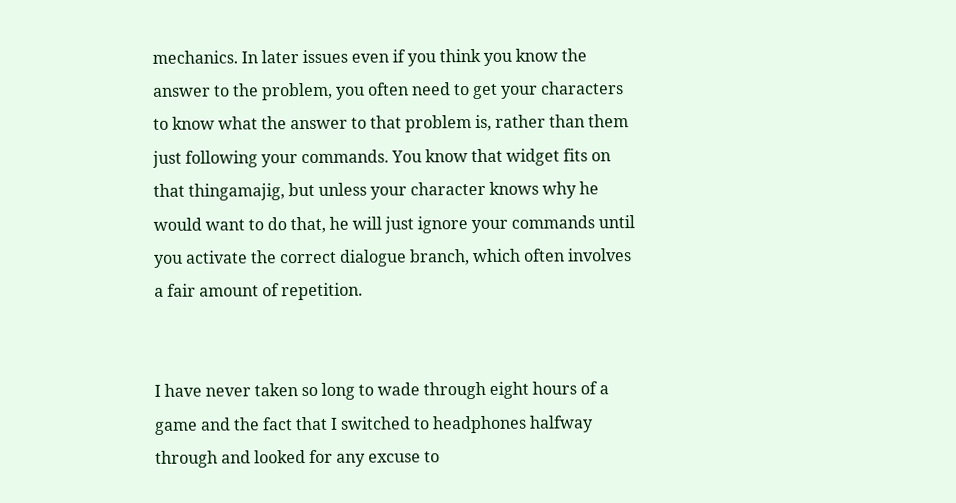mechanics. In later issues even if you think you know the answer to the problem, you often need to get your characters to know what the answer to that problem is, rather than them just following your commands. You know that widget fits on that thingamajig, but unless your character knows why he would want to do that, he will just ignore your commands until you activate the correct dialogue branch, which often involves a fair amount of repetition.


I have never taken so long to wade through eight hours of a game and the fact that I switched to headphones halfway through and looked for any excuse to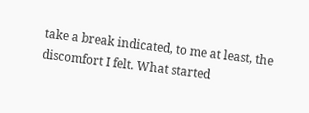take a break indicated, to me at least, the discomfort I felt. What started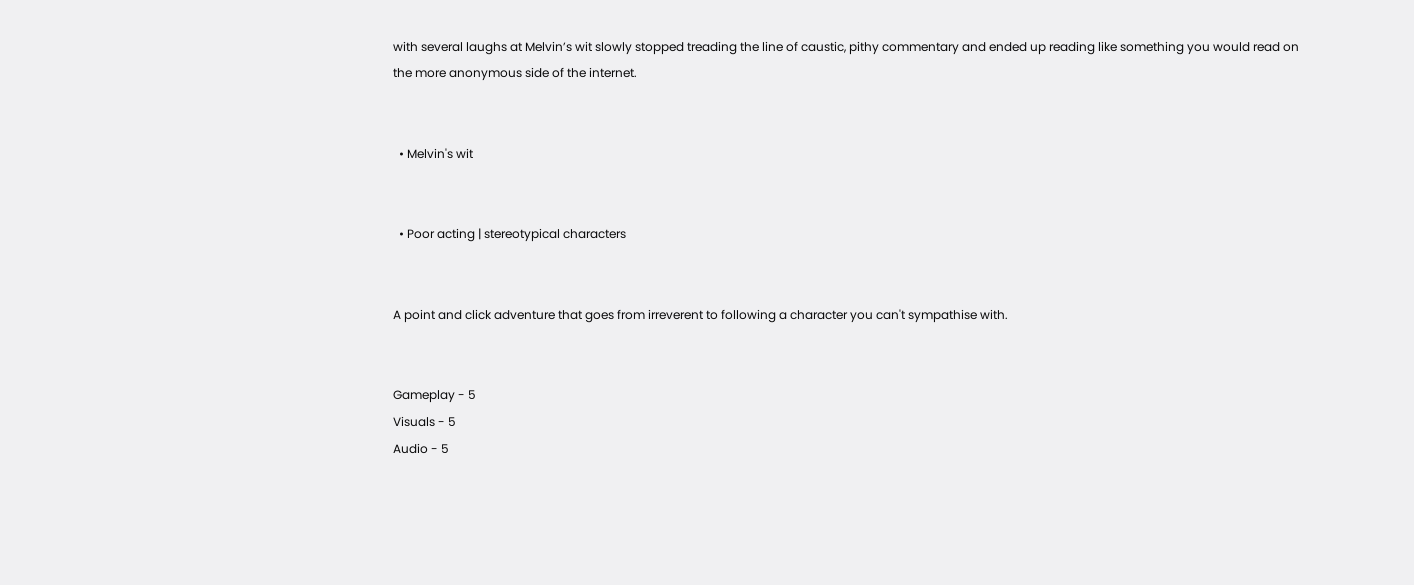with several laughs at Melvin’s wit slowly stopped treading the line of caustic, pithy commentary and ended up reading like something you would read on the more anonymous side of the internet.


  • Melvin's wit


  • Poor acting | stereotypical characters


A point and click adventure that goes from irreverent to following a character you can't sympathise with.


Gameplay - 5
Visuals - 5
Audio - 5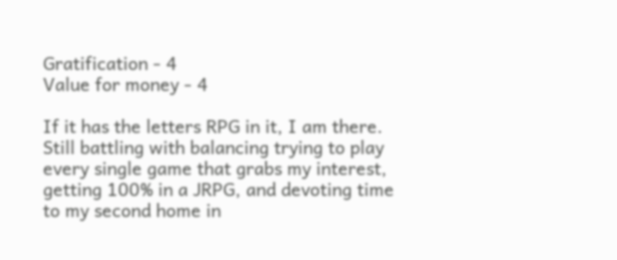Gratification - 4
Value for money - 4

If it has the letters RPG in it, I am there. Still battling with balancing trying to play every single game that grabs my interest, getting 100% in a JRPG, and devoting time to my second home in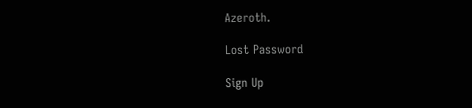Azeroth.

Lost Password

Sign Up